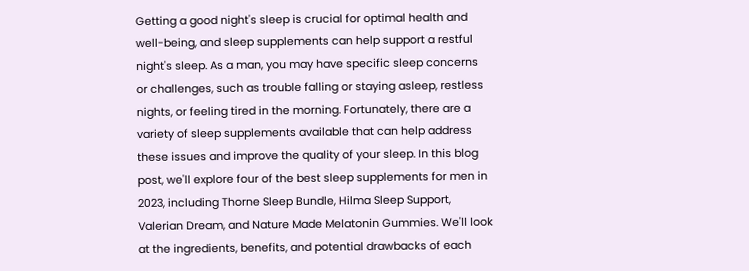Getting a good night's sleep is crucial for optimal health and well-being, and sleep supplements can help support a restful night's sleep. As a man, you may have specific sleep concerns or challenges, such as trouble falling or staying asleep, restless nights, or feeling tired in the morning. Fortunately, there are a variety of sleep supplements available that can help address these issues and improve the quality of your sleep. In this blog post, we'll explore four of the best sleep supplements for men in 2023, including Thorne Sleep Bundle, Hilma Sleep Support, Valerian Dream, and Nature Made Melatonin Gummies. We'll look at the ingredients, benefits, and potential drawbacks of each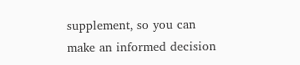supplement, so you can make an informed decision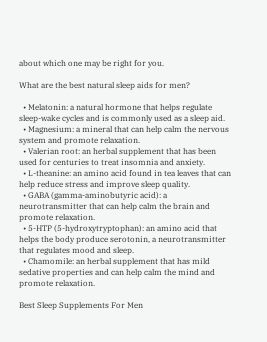about which one may be right for you.

What are the best natural sleep aids for men?

  • Melatonin: a natural hormone that helps regulate sleep-wake cycles and is commonly used as a sleep aid.
  • Magnesium: a mineral that can help calm the nervous system and promote relaxation.
  • Valerian root: an herbal supplement that has been used for centuries to treat insomnia and anxiety.
  • L-theanine: an amino acid found in tea leaves that can help reduce stress and improve sleep quality.
  • GABA (gamma-aminobutyric acid): a neurotransmitter that can help calm the brain and promote relaxation.
  • 5-HTP (5-hydroxytryptophan): an amino acid that helps the body produce serotonin, a neurotransmitter that regulates mood and sleep.
  • Chamomile: an herbal supplement that has mild sedative properties and can help calm the mind and promote relaxation.

Best Sleep Supplements For Men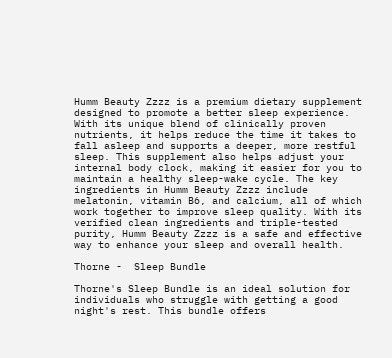Humm Beauty Zzzz is a premium dietary supplement designed to promote a better sleep experience. With its unique blend of clinically proven nutrients, it helps reduce the time it takes to fall asleep and supports a deeper, more restful sleep. This supplement also helps adjust your internal body clock, making it easier for you to maintain a healthy sleep-wake cycle. The key ingredients in Humm Beauty Zzzz include melatonin, vitamin B6, and calcium, all of which work together to improve sleep quality. With its verified clean ingredients and triple-tested purity, Humm Beauty Zzzz is a safe and effective way to enhance your sleep and overall health.

Thorne -  Sleep Bundle

Thorne's Sleep Bundle is an ideal solution for individuals who struggle with getting a good night's rest. This bundle offers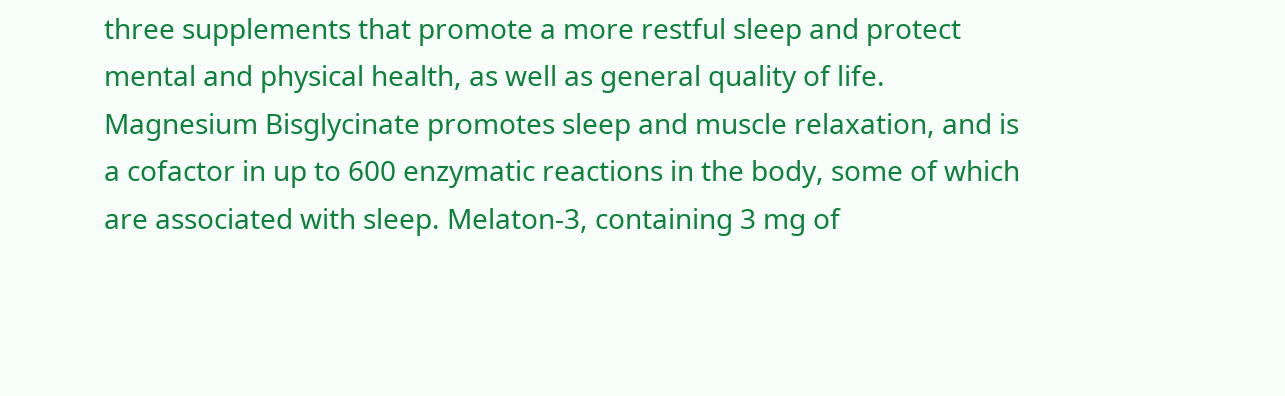three supplements that promote a more restful sleep and protect mental and physical health, as well as general quality of life. Magnesium Bisglycinate promotes sleep and muscle relaxation, and is a cofactor in up to 600 enzymatic reactions in the body, some of which are associated with sleep. Melaton-3, containing 3 mg of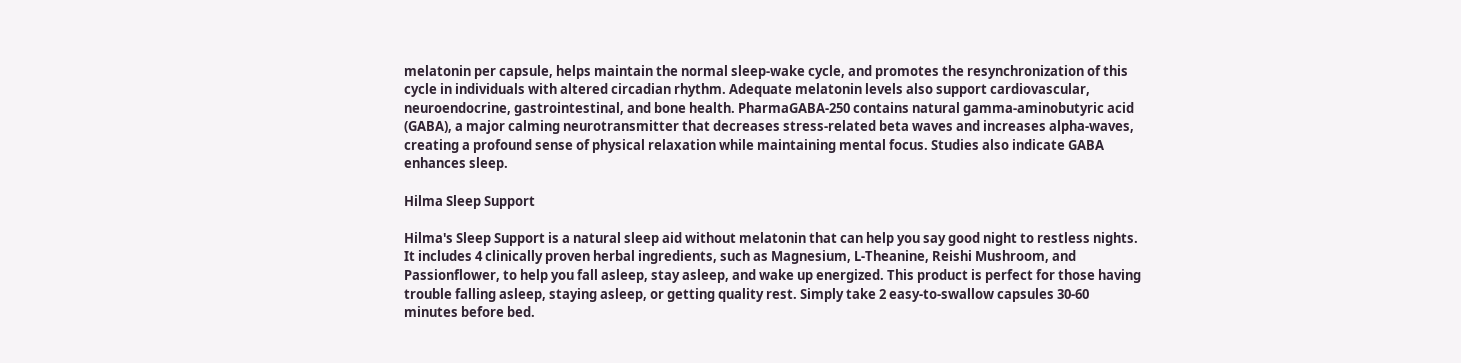melatonin per capsule, helps maintain the normal sleep-wake cycle, and promotes the resynchronization of this cycle in individuals with altered circadian rhythm. Adequate melatonin levels also support cardiovascular, neuroendocrine, gastrointestinal, and bone health. PharmaGABA-250 contains natural gamma-aminobutyric acid (GABA), a major calming neurotransmitter that decreases stress-related beta waves and increases alpha-waves, creating a profound sense of physical relaxation while maintaining mental focus. Studies also indicate GABA enhances sleep.

Hilma Sleep Support

Hilma's Sleep Support is a natural sleep aid without melatonin that can help you say good night to restless nights. It includes 4 clinically proven herbal ingredients, such as Magnesium, L-Theanine, Reishi Mushroom, and Passionflower, to help you fall asleep, stay asleep, and wake up energized. This product is perfect for those having trouble falling asleep, staying asleep, or getting quality rest. Simply take 2 easy-to-swallow capsules 30-60 minutes before bed.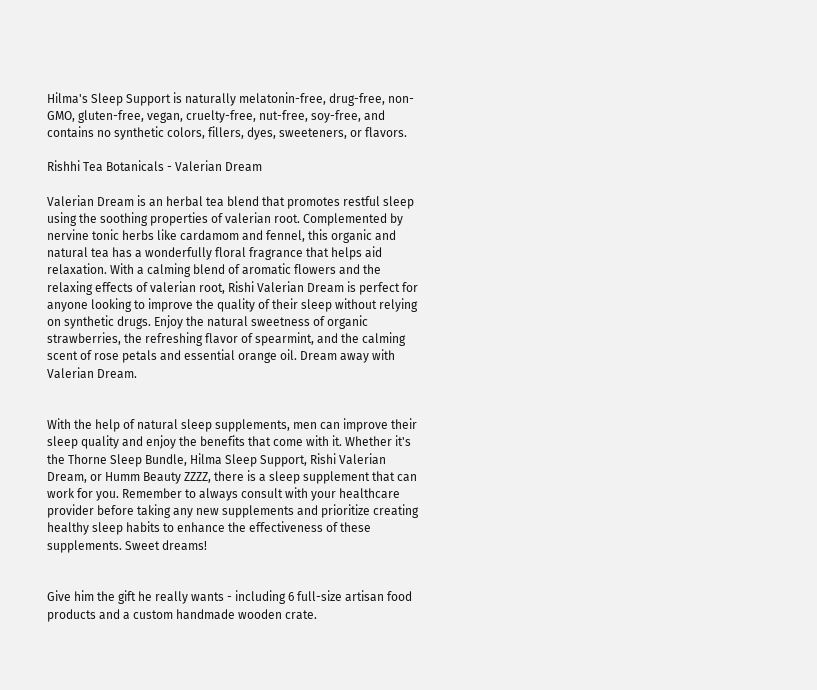Hilma's Sleep Support is naturally melatonin-free, drug-free, non-GMO, gluten-free, vegan, cruelty-free, nut-free, soy-free, and contains no synthetic colors, fillers, dyes, sweeteners, or flavors.

Rishhi Tea Botanicals - Valerian Dream

Valerian Dream is an herbal tea blend that promotes restful sleep using the soothing properties of valerian root. Complemented by nervine tonic herbs like cardamom and fennel, this organic and natural tea has a wonderfully floral fragrance that helps aid relaxation. With a calming blend of aromatic flowers and the relaxing effects of valerian root, Rishi Valerian Dream is perfect for anyone looking to improve the quality of their sleep without relying on synthetic drugs. Enjoy the natural sweetness of organic strawberries, the refreshing flavor of spearmint, and the calming scent of rose petals and essential orange oil. Dream away with Valerian Dream.


With the help of natural sleep supplements, men can improve their sleep quality and enjoy the benefits that come with it. Whether it's the Thorne Sleep Bundle, Hilma Sleep Support, Rishi Valerian Dream, or Humm Beauty ZZZZ, there is a sleep supplement that can work for you. Remember to always consult with your healthcare provider before taking any new supplements and prioritize creating healthy sleep habits to enhance the effectiveness of these supplements. Sweet dreams!


Give him the gift he really wants - including 6 full-size artisan food products and a custom handmade wooden crate.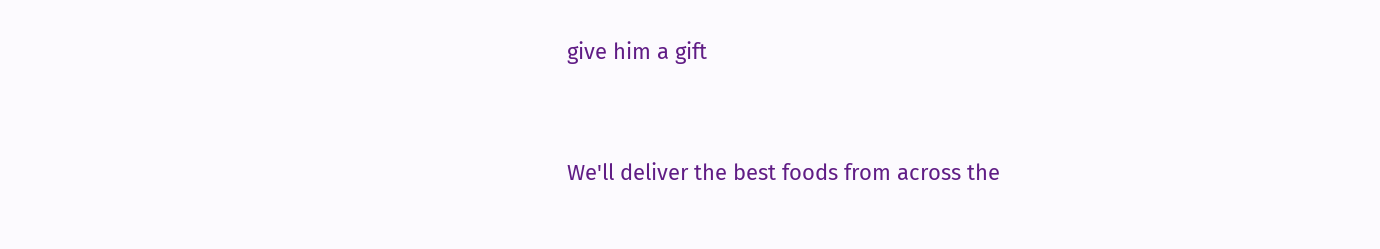give him a gift


We'll deliver the best foods from across the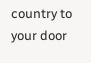country to your door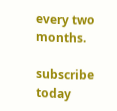every two months.

subscribe today